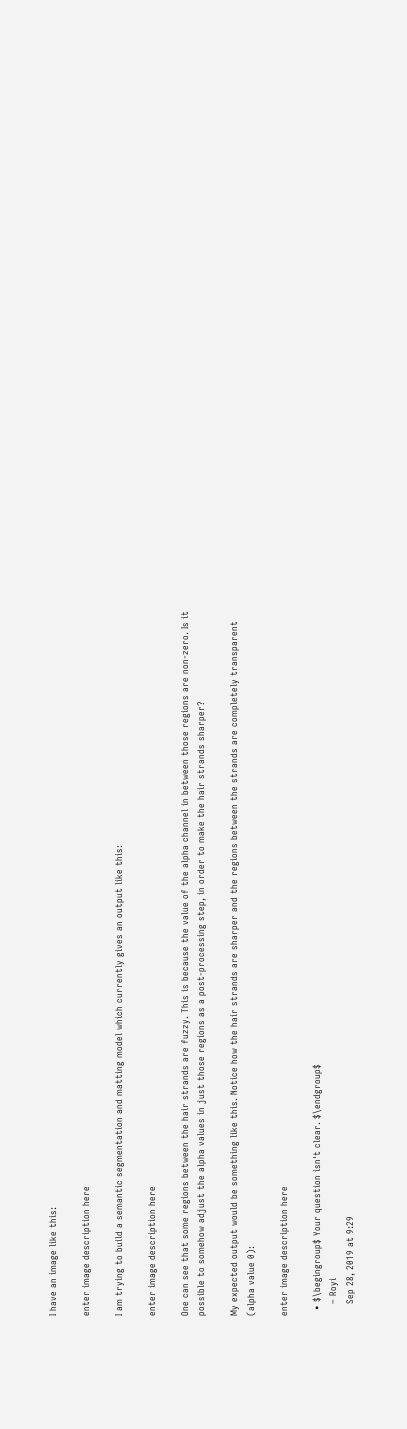I have an image like this:

enter image description here

I am trying to build a semantic segmentation and matting model which currently gives an output like this:

enter image description here

One can see that some regions between the hair strands are fuzzy. This is because the value of the alpha channel in between those regions are non-zero. Is it possible to somehow adjust the alpha values in just those regions as a post-processing step, in order to make the hair strands sharper?

My expected output would be something like this. Notice how the hair strands are sharper and the regions between the strands are completely transparent (alpha value 0):

enter image description here

  • $\begingroup$ Your question isn't clear. $\endgroup$
    – Royi
    Sep 28, 2019 at 9:29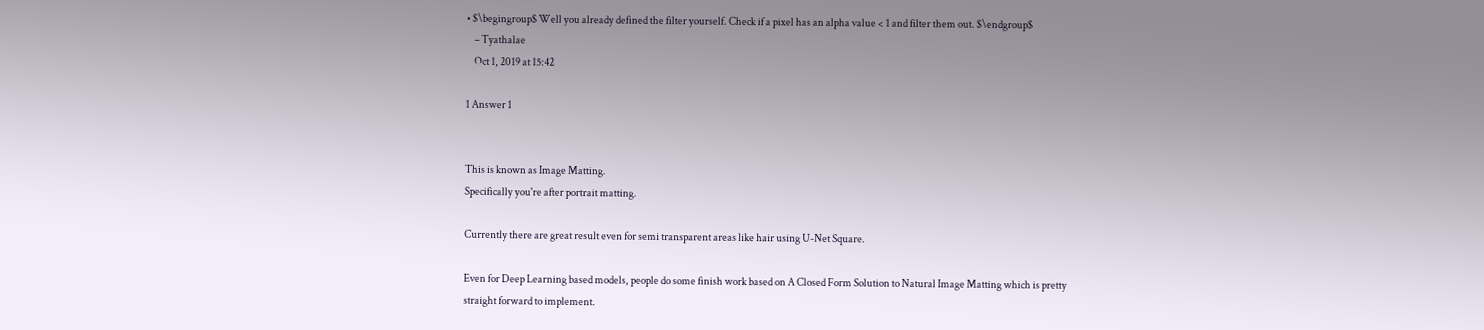• $\begingroup$ Well you already defined the filter yourself. Check if a pixel has an alpha value < 1 and filter them out. $\endgroup$
    – Tyathalae
    Oct 1, 2019 at 15:42

1 Answer 1


This is known as Image Matting.
Specifically you're after portrait matting.

Currently there are great result even for semi transparent areas like hair using U-Net Square.

Even for Deep Learning based models, people do some finish work based on A Closed Form Solution to Natural Image Matting which is pretty straight forward to implement.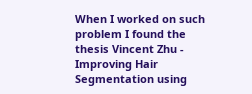When I worked on such problem I found the thesis Vincent Zhu - Improving Hair Segmentation using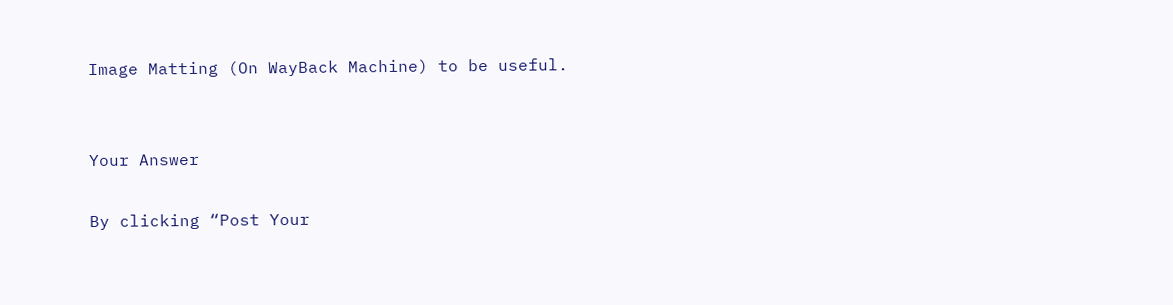Image Matting (On WayBack Machine) to be useful.


Your Answer

By clicking “Post Your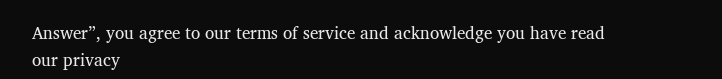Answer”, you agree to our terms of service and acknowledge you have read our privacy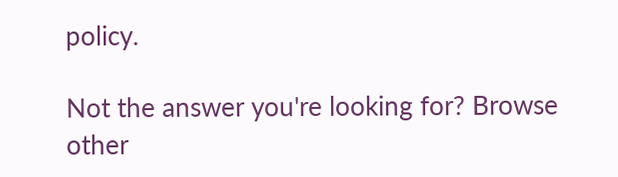policy.

Not the answer you're looking for? Browse other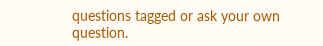questions tagged or ask your own question.